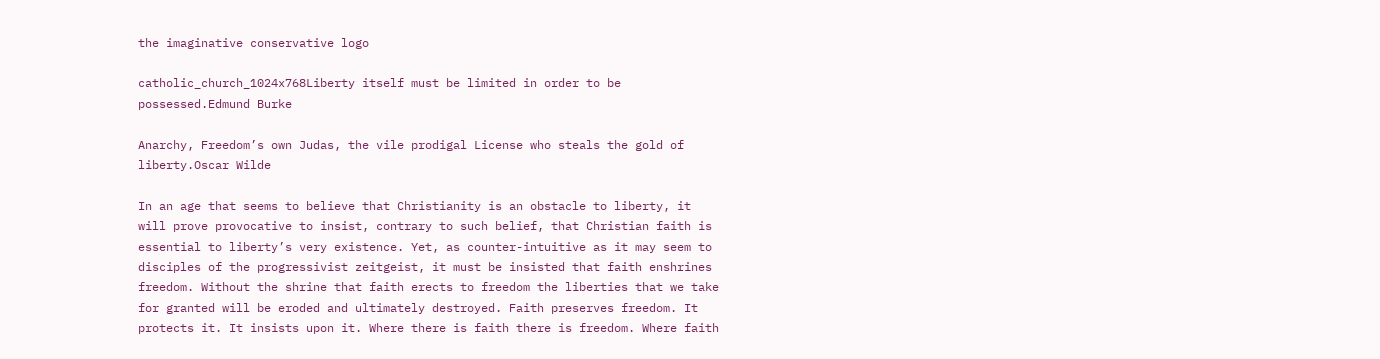the imaginative conservative logo

catholic_church_1024x768Liberty itself must be limited in order to be possessed.Edmund Burke

Anarchy, Freedom’s own Judas, the vile prodigal License who steals the gold of liberty.Oscar Wilde

In an age that seems to believe that Christianity is an obstacle to liberty, it will prove provocative to insist, contrary to such belief, that Christian faith is essential to liberty’s very existence. Yet, as counter-intuitive as it may seem to disciples of the progressivist zeitgeist, it must be insisted that faith enshrines freedom. Without the shrine that faith erects to freedom the liberties that we take for granted will be eroded and ultimately destroyed. Faith preserves freedom. It protects it. It insists upon it. Where there is faith there is freedom. Where faith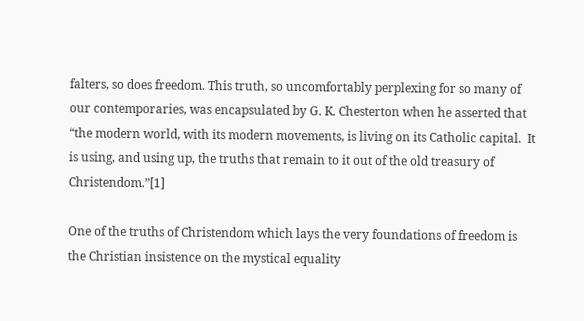falters, so does freedom. This truth, so uncomfortably perplexing for so many of our contemporaries, was encapsulated by G. K. Chesterton when he asserted that “the modern world, with its modern movements, is living on its Catholic capital.  It is using, and using up, the truths that remain to it out of the old treasury of Christendom.”[1]

One of the truths of Christendom which lays the very foundations of freedom is the Christian insistence on the mystical equality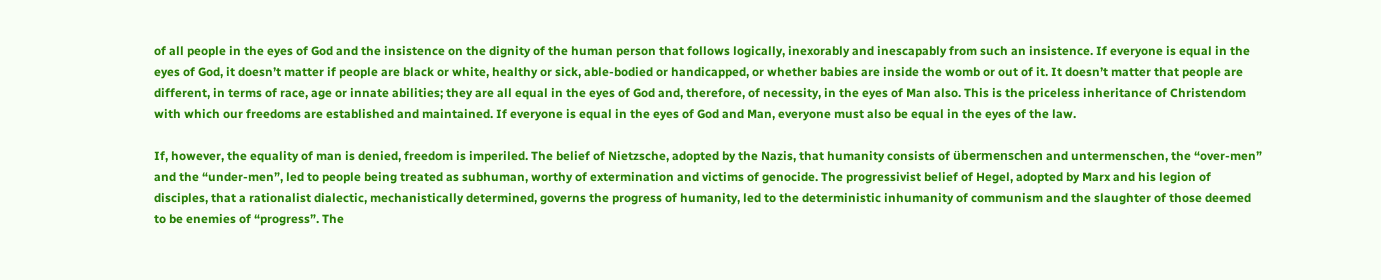of all people in the eyes of God and the insistence on the dignity of the human person that follows logically, inexorably and inescapably from such an insistence. If everyone is equal in the eyes of God, it doesn’t matter if people are black or white, healthy or sick, able-bodied or handicapped, or whether babies are inside the womb or out of it. It doesn’t matter that people are different, in terms of race, age or innate abilities; they are all equal in the eyes of God and, therefore, of necessity, in the eyes of Man also. This is the priceless inheritance of Christendom with which our freedoms are established and maintained. If everyone is equal in the eyes of God and Man, everyone must also be equal in the eyes of the law.

If, however, the equality of man is denied, freedom is imperiled. The belief of Nietzsche, adopted by the Nazis, that humanity consists of übermenschen and untermenschen, the “over-men” and the “under-men”, led to people being treated as subhuman, worthy of extermination and victims of genocide. The progressivist belief of Hegel, adopted by Marx and his legion of disciples, that a rationalist dialectic, mechanistically determined, governs the progress of humanity, led to the deterministic inhumanity of communism and the slaughter of those deemed to be enemies of “progress”. The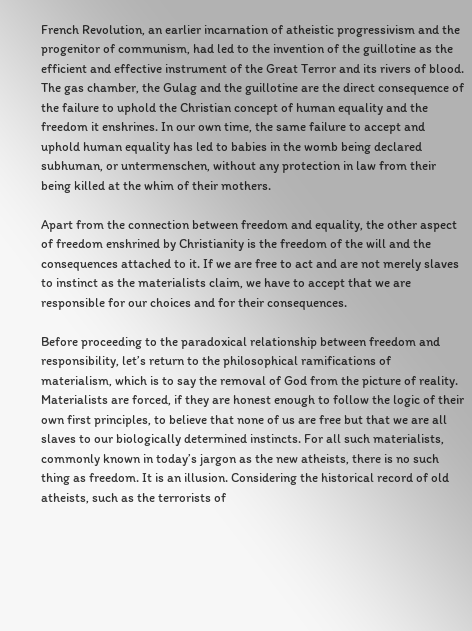French Revolution, an earlier incarnation of atheistic progressivism and the progenitor of communism, had led to the invention of the guillotine as the efficient and effective instrument of the Great Terror and its rivers of blood. The gas chamber, the Gulag and the guillotine are the direct consequence of the failure to uphold the Christian concept of human equality and the freedom it enshrines. In our own time, the same failure to accept and uphold human equality has led to babies in the womb being declared subhuman, or untermenschen, without any protection in law from their being killed at the whim of their mothers.

Apart from the connection between freedom and equality, the other aspect of freedom enshrined by Christianity is the freedom of the will and the consequences attached to it. If we are free to act and are not merely slaves to instinct as the materialists claim, we have to accept that we are responsible for our choices and for their consequences.

Before proceeding to the paradoxical relationship between freedom and responsibility, let’s return to the philosophical ramifications of materialism, which is to say the removal of God from the picture of reality. Materialists are forced, if they are honest enough to follow the logic of their own first principles, to believe that none of us are free but that we are all slaves to our biologically determined instincts. For all such materialists, commonly known in today’s jargon as the new atheists, there is no such thing as freedom. It is an illusion. Considering the historical record of old atheists, such as the terrorists of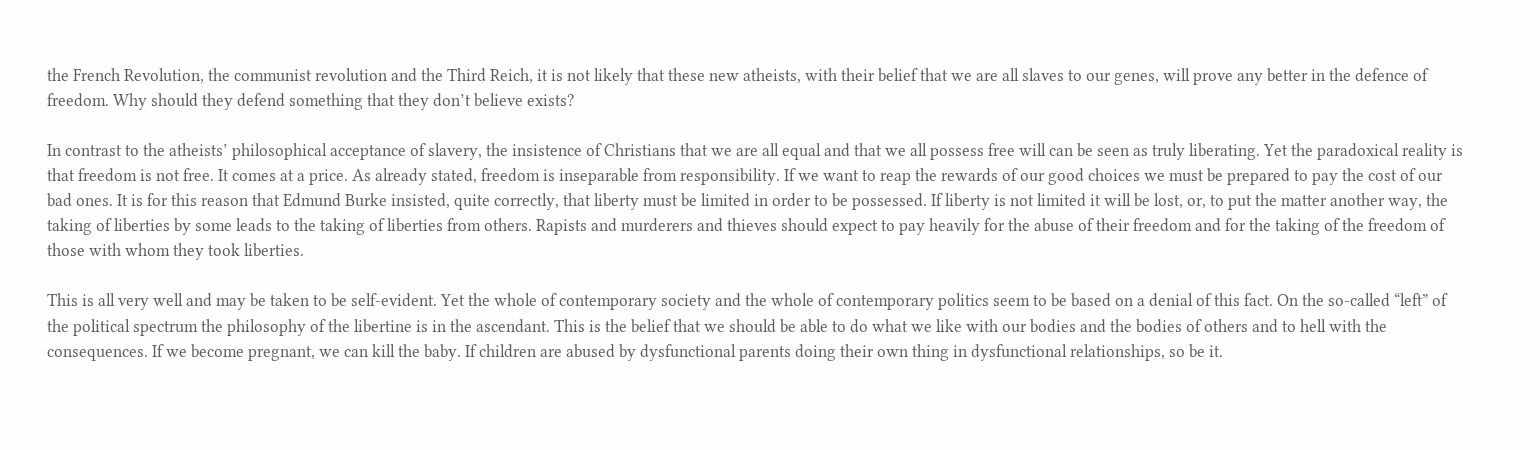the French Revolution, the communist revolution and the Third Reich, it is not likely that these new atheists, with their belief that we are all slaves to our genes, will prove any better in the defence of freedom. Why should they defend something that they don’t believe exists?

In contrast to the atheists’ philosophical acceptance of slavery, the insistence of Christians that we are all equal and that we all possess free will can be seen as truly liberating. Yet the paradoxical reality is that freedom is not free. It comes at a price. As already stated, freedom is inseparable from responsibility. If we want to reap the rewards of our good choices we must be prepared to pay the cost of our bad ones. It is for this reason that Edmund Burke insisted, quite correctly, that liberty must be limited in order to be possessed. If liberty is not limited it will be lost, or, to put the matter another way, the taking of liberties by some leads to the taking of liberties from others. Rapists and murderers and thieves should expect to pay heavily for the abuse of their freedom and for the taking of the freedom of those with whom they took liberties.

This is all very well and may be taken to be self-evident. Yet the whole of contemporary society and the whole of contemporary politics seem to be based on a denial of this fact. On the so-called “left” of the political spectrum the philosophy of the libertine is in the ascendant. This is the belief that we should be able to do what we like with our bodies and the bodies of others and to hell with the consequences. If we become pregnant, we can kill the baby. If children are abused by dysfunctional parents doing their own thing in dysfunctional relationships, so be it.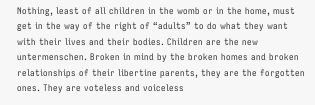Nothing, least of all children in the womb or in the home, must get in the way of the right of “adults” to do what they want with their lives and their bodies. Children are the new untermenschen. Broken in mind by the broken homes and broken relationships of their libertine parents, they are the forgotten ones. They are voteless and voiceless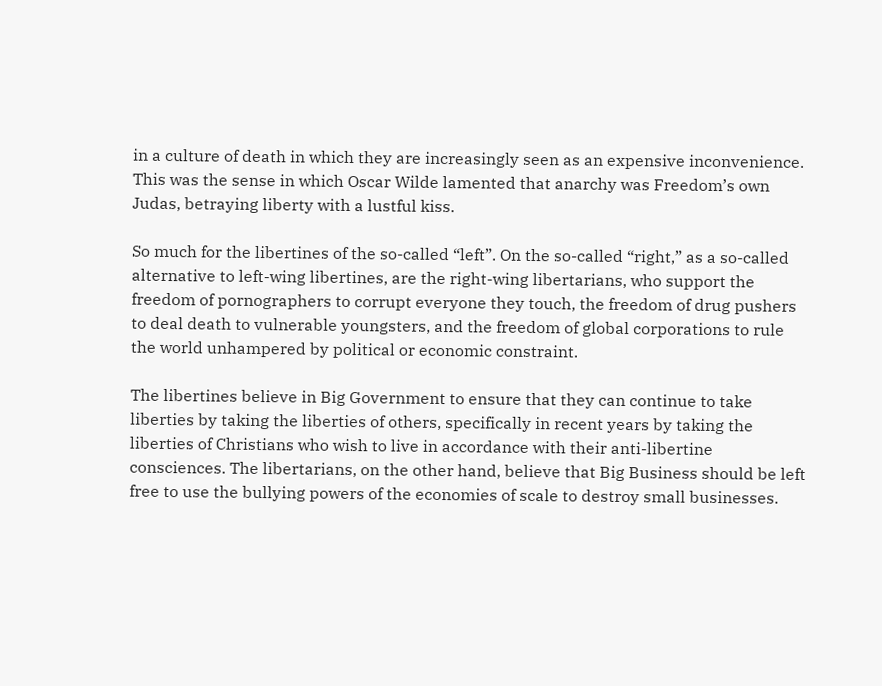in a culture of death in which they are increasingly seen as an expensive inconvenience. This was the sense in which Oscar Wilde lamented that anarchy was Freedom’s own Judas, betraying liberty with a lustful kiss.

So much for the libertines of the so-called “left”. On the so-called “right,” as a so-called alternative to left-wing libertines, are the right-wing libertarians, who support the freedom of pornographers to corrupt everyone they touch, the freedom of drug pushers to deal death to vulnerable youngsters, and the freedom of global corporations to rule the world unhampered by political or economic constraint.

The libertines believe in Big Government to ensure that they can continue to take liberties by taking the liberties of others, specifically in recent years by taking the liberties of Christians who wish to live in accordance with their anti-libertine consciences. The libertarians, on the other hand, believe that Big Business should be left free to use the bullying powers of the economies of scale to destroy small businesses.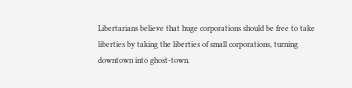Libertarians believe that huge corporations should be free to take liberties by taking the liberties of small corporations, turning downtown into ghost-town.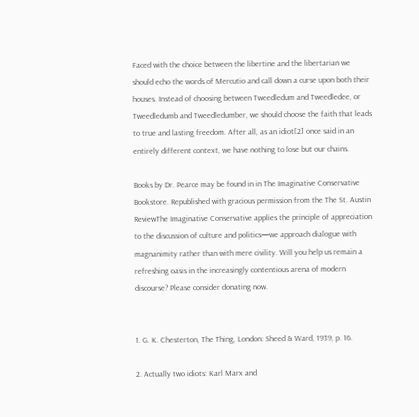Faced with the choice between the libertine and the libertarian we should echo the words of Mercutio and call down a curse upon both their houses. Instead of choosing between Tweedledum and Tweedledee, or Tweedledumb and Tweedledumber, we should choose the faith that leads to true and lasting freedom. After all, as an idiot[2] once said in an entirely different context, we have nothing to lose but our chains.

Books by Dr. Pearce may be found in in The Imaginative Conservative Bookstore. Republished with gracious permission from the The St. Austin ReviewThe Imaginative Conservative applies the principle of appreciation to the discussion of culture and politics—we approach dialogue with magnanimity rather than with mere civility. Will you help us remain a refreshing oasis in the increasingly contentious arena of modern discourse? Please consider donating now.


1. G. K. Chesterton, The Thing, London: Sheed & Ward, 1939, p. 16.

2. Actually two idiots: Karl Marx and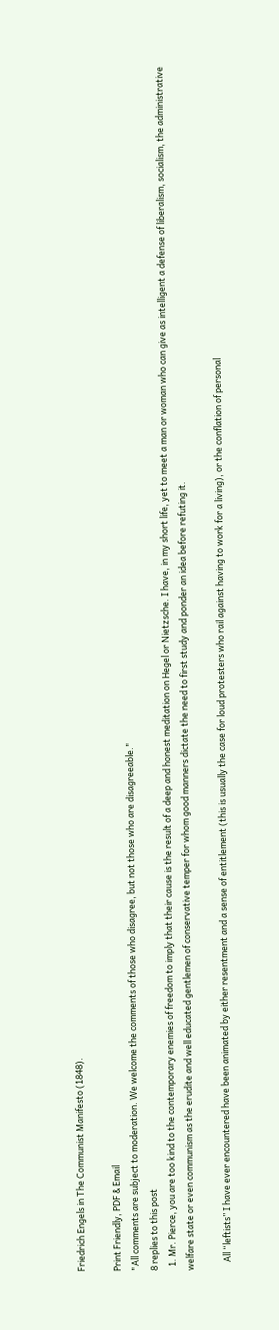Friedrich Engels in The Communist Manifesto (1848).

Print Friendly, PDF & Email
"All comments are subject to moderation. We welcome the comments of those who disagree, but not those who are disagreeable."
8 replies to this post
  1. Mr. Pierce, you are too kind to the contemporary enemies of freedom to imply that their cause is the result of a deep and honest meditation on Hegel or Nietzsche. I have, in my short life, yet to meet a man or woman who can give as intelligent a defense of liberalism, socialism, the administrative welfare state or even communism as the erudite and well educated gentlemen of conservative temper for whom good manners dictate the need to first study and ponder an idea before refuting it.

    All “leftists” I have ever encountered have been animated by either resentment and a sense of entitlement (this is usually the case for loud protesters who rail against having to work for a living), or the conflation of personal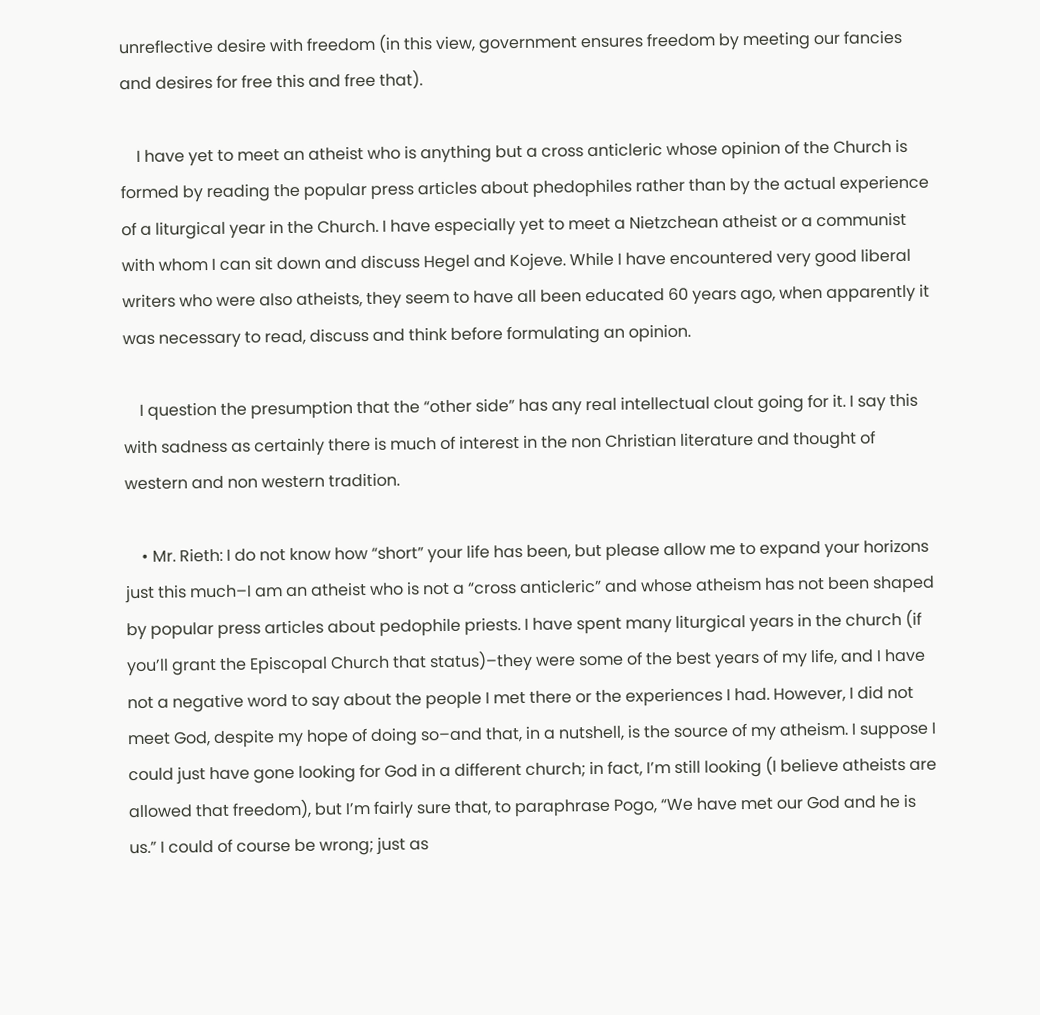unreflective desire with freedom (in this view, government ensures freedom by meeting our fancies and desires for free this and free that).

    I have yet to meet an atheist who is anything but a cross anticleric whose opinion of the Church is formed by reading the popular press articles about phedophiles rather than by the actual experience of a liturgical year in the Church. I have especially yet to meet a Nietzchean atheist or a communist with whom I can sit down and discuss Hegel and Kojeve. While I have encountered very good liberal writers who were also atheists, they seem to have all been educated 60 years ago, when apparently it was necessary to read, discuss and think before formulating an opinion.

    I question the presumption that the “other side” has any real intellectual clout going for it. I say this with sadness as certainly there is much of interest in the non Christian literature and thought of western and non western tradition.

    • Mr. Rieth: I do not know how “short” your life has been, but please allow me to expand your horizons just this much–I am an atheist who is not a “cross anticleric” and whose atheism has not been shaped by popular press articles about pedophile priests. I have spent many liturgical years in the church (if you’ll grant the Episcopal Church that status)–they were some of the best years of my life, and I have not a negative word to say about the people I met there or the experiences I had. However, I did not meet God, despite my hope of doing so–and that, in a nutshell, is the source of my atheism. I suppose I could just have gone looking for God in a different church; in fact, I’m still looking (I believe atheists are allowed that freedom), but I’m fairly sure that, to paraphrase Pogo, “We have met our God and he is us.” I could of course be wrong; just as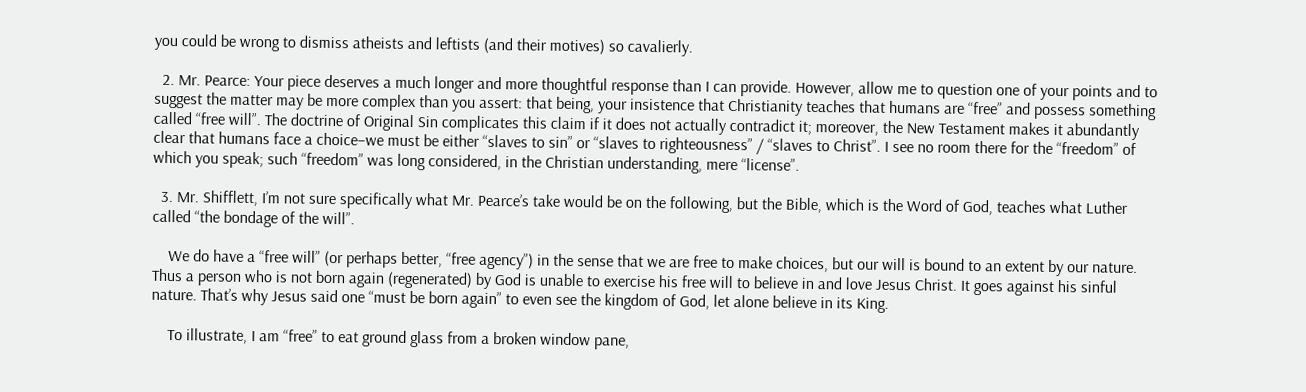you could be wrong to dismiss atheists and leftists (and their motives) so cavalierly.

  2. Mr. Pearce: Your piece deserves a much longer and more thoughtful response than I can provide. However, allow me to question one of your points and to suggest the matter may be more complex than you assert: that being, your insistence that Christianity teaches that humans are “free” and possess something called “free will”. The doctrine of Original Sin complicates this claim if it does not actually contradict it; moreover, the New Testament makes it abundantly clear that humans face a choice–we must be either “slaves to sin” or “slaves to righteousness” / “slaves to Christ”. I see no room there for the “freedom” of which you speak; such “freedom” was long considered, in the Christian understanding, mere “license”.

  3. Mr. Shifflett, I’m not sure specifically what Mr. Pearce’s take would be on the following, but the Bible, which is the Word of God, teaches what Luther called “the bondage of the will”.

    We do have a “free will” (or perhaps better, “free agency”) in the sense that we are free to make choices, but our will is bound to an extent by our nature. Thus a person who is not born again (regenerated) by God is unable to exercise his free will to believe in and love Jesus Christ. It goes against his sinful nature. That’s why Jesus said one “must be born again” to even see the kingdom of God, let alone believe in its King.

    To illustrate, I am “free” to eat ground glass from a broken window pane,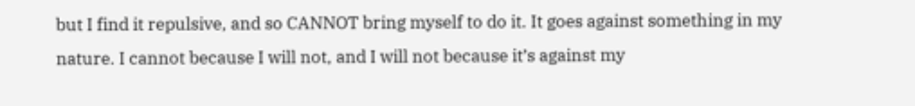but I find it repulsive, and so CANNOT bring myself to do it. It goes against something in my nature. I cannot because I will not, and I will not because it’s against my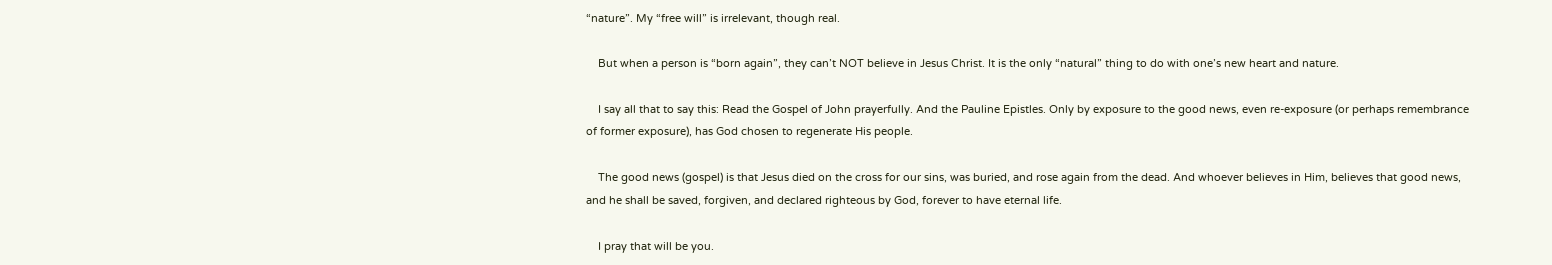“nature”. My “free will” is irrelevant, though real.

    But when a person is “born again”, they can’t NOT believe in Jesus Christ. It is the only “natural” thing to do with one’s new heart and nature.

    I say all that to say this: Read the Gospel of John prayerfully. And the Pauline Epistles. Only by exposure to the good news, even re-exposure (or perhaps remembrance of former exposure), has God chosen to regenerate His people.

    The good news (gospel) is that Jesus died on the cross for our sins, was buried, and rose again from the dead. And whoever believes in Him, believes that good news, and he shall be saved, forgiven, and declared righteous by God, forever to have eternal life.

    I pray that will be you.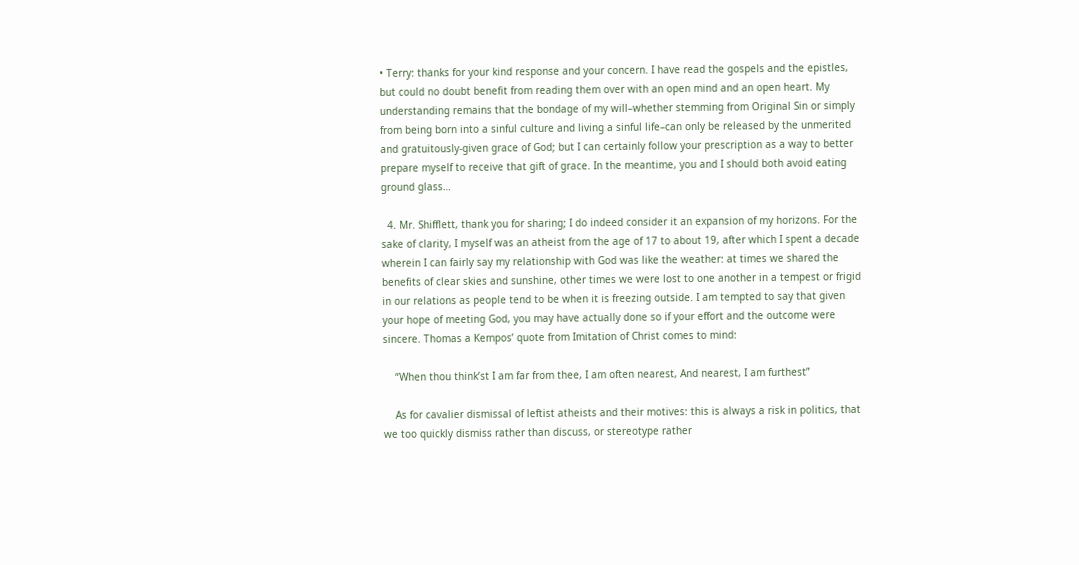• Terry: thanks for your kind response and your concern. I have read the gospels and the epistles, but could no doubt benefit from reading them over with an open mind and an open heart. My understanding remains that the bondage of my will–whether stemming from Original Sin or simply from being born into a sinful culture and living a sinful life–can only be released by the unmerited and gratuitously-given grace of God; but I can certainly follow your prescription as a way to better prepare myself to receive that gift of grace. In the meantime, you and I should both avoid eating ground glass…

  4. Mr. Shifflett, thank you for sharing; I do indeed consider it an expansion of my horizons. For the sake of clarity, I myself was an atheist from the age of 17 to about 19, after which I spent a decade wherein I can fairly say my relationship with God was like the weather: at times we shared the benefits of clear skies and sunshine, other times we were lost to one another in a tempest or frigid in our relations as people tend to be when it is freezing outside. I am tempted to say that given your hope of meeting God, you may have actually done so if your effort and the outcome were sincere. Thomas a Kempos’ quote from Imitation of Christ comes to mind:

    “When thou think’st I am far from thee, I am often nearest, And nearest, I am furthest”

    As for cavalier dismissal of leftist atheists and their motives: this is always a risk in politics, that we too quickly dismiss rather than discuss, or stereotype rather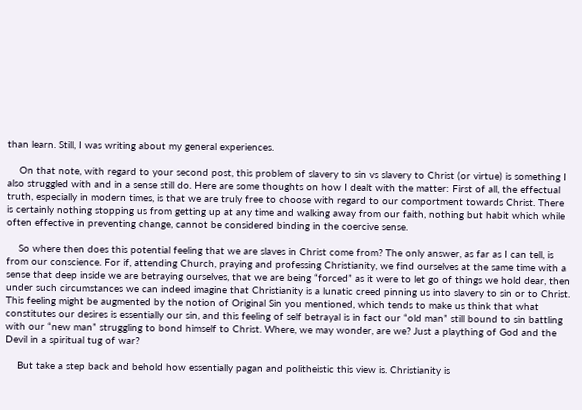than learn. Still, I was writing about my general experiences.

    On that note, with regard to your second post, this problem of slavery to sin vs slavery to Christ (or virtue) is something I also struggled with and in a sense still do. Here are some thoughts on how I dealt with the matter: First of all, the effectual truth, especially in modern times, is that we are truly free to choose with regard to our comportment towards Christ. There is certainly nothing stopping us from getting up at any time and walking away from our faith, nothing but habit which while often effective in preventing change, cannot be considered binding in the coercive sense.

    So where then does this potential feeling that we are slaves in Christ come from? The only answer, as far as I can tell, is from our conscience. For if, attending Church, praying and professing Christianity, we find ourselves at the same time with a sense that deep inside we are betraying ourselves, that we are being “forced” as it were to let go of things we hold dear, then under such circumstances we can indeed imagine that Christianity is a lunatic creed pinning us into slavery to sin or to Christ. This feeling might be augmented by the notion of Original Sin you mentioned, which tends to make us think that what constitutes our desires is essentially our sin, and this feeling of self betrayal is in fact our “old man” still bound to sin battling with our “new man” struggling to bond himself to Christ. Where, we may wonder, are we? Just a plaything of God and the Devil in a spiritual tug of war?

    But take a step back and behold how essentially pagan and politheistic this view is. Christianity is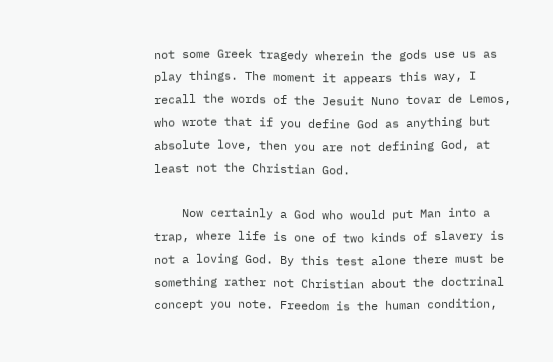not some Greek tragedy wherein the gods use us as play things. The moment it appears this way, I recall the words of the Jesuit Nuno tovar de Lemos, who wrote that if you define God as anything but absolute love, then you are not defining God, at least not the Christian God.

    Now certainly a God who would put Man into a trap, where life is one of two kinds of slavery is not a loving God. By this test alone there must be something rather not Christian about the doctrinal concept you note. Freedom is the human condition,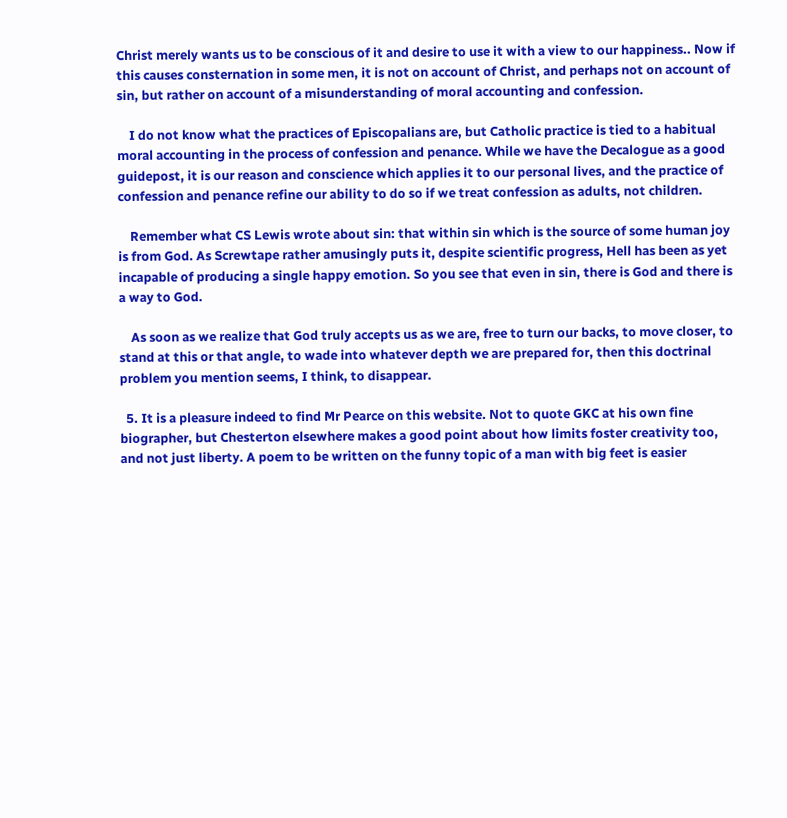Christ merely wants us to be conscious of it and desire to use it with a view to our happiness.. Now if this causes consternation in some men, it is not on account of Christ, and perhaps not on account of sin, but rather on account of a misunderstanding of moral accounting and confession.

    I do not know what the practices of Episcopalians are, but Catholic practice is tied to a habitual moral accounting in the process of confession and penance. While we have the Decalogue as a good guidepost, it is our reason and conscience which applies it to our personal lives, and the practice of confession and penance refine our ability to do so if we treat confession as adults, not children.

    Remember what CS Lewis wrote about sin: that within sin which is the source of some human joy is from God. As Screwtape rather amusingly puts it, despite scientific progress, Hell has been as yet incapable of producing a single happy emotion. So you see that even in sin, there is God and there is a way to God.

    As soon as we realize that God truly accepts us as we are, free to turn our backs, to move closer, to stand at this or that angle, to wade into whatever depth we are prepared for, then this doctrinal problem you mention seems, I think, to disappear.

  5. It is a pleasure indeed to find Mr Pearce on this website. Not to quote GKC at his own fine biographer, but Chesterton elsewhere makes a good point about how limits foster creativity too, and not just liberty. A poem to be written on the funny topic of a man with big feet is easier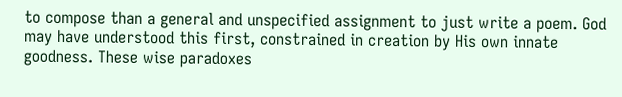to compose than a general and unspecified assignment to just write a poem. God may have understood this first, constrained in creation by His own innate goodness. These wise paradoxes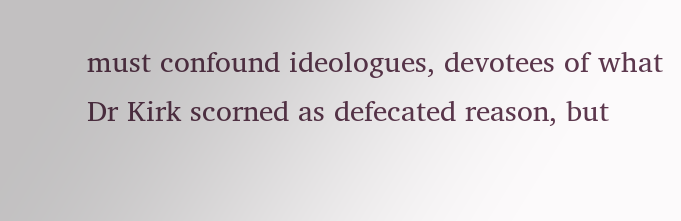must confound ideologues, devotees of what Dr Kirk scorned as defecated reason, but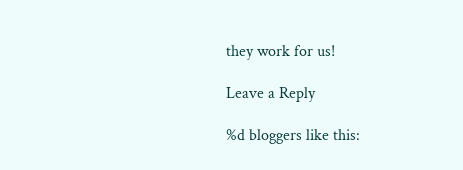they work for us!

Leave a Reply

%d bloggers like this: